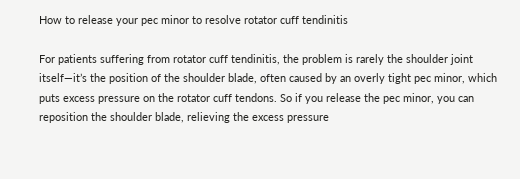How to release your pec minor to resolve rotator cuff tendinitis

For patients suffering from rotator cuff tendinitis, the problem is rarely the shoulder joint itself—it’s the position of the shoulder blade, often caused by an overly tight pec minor, which puts excess pressure on the rotator cuff tendons. So if you release the pec minor, you can reposition the shoulder blade, relieving the excess pressure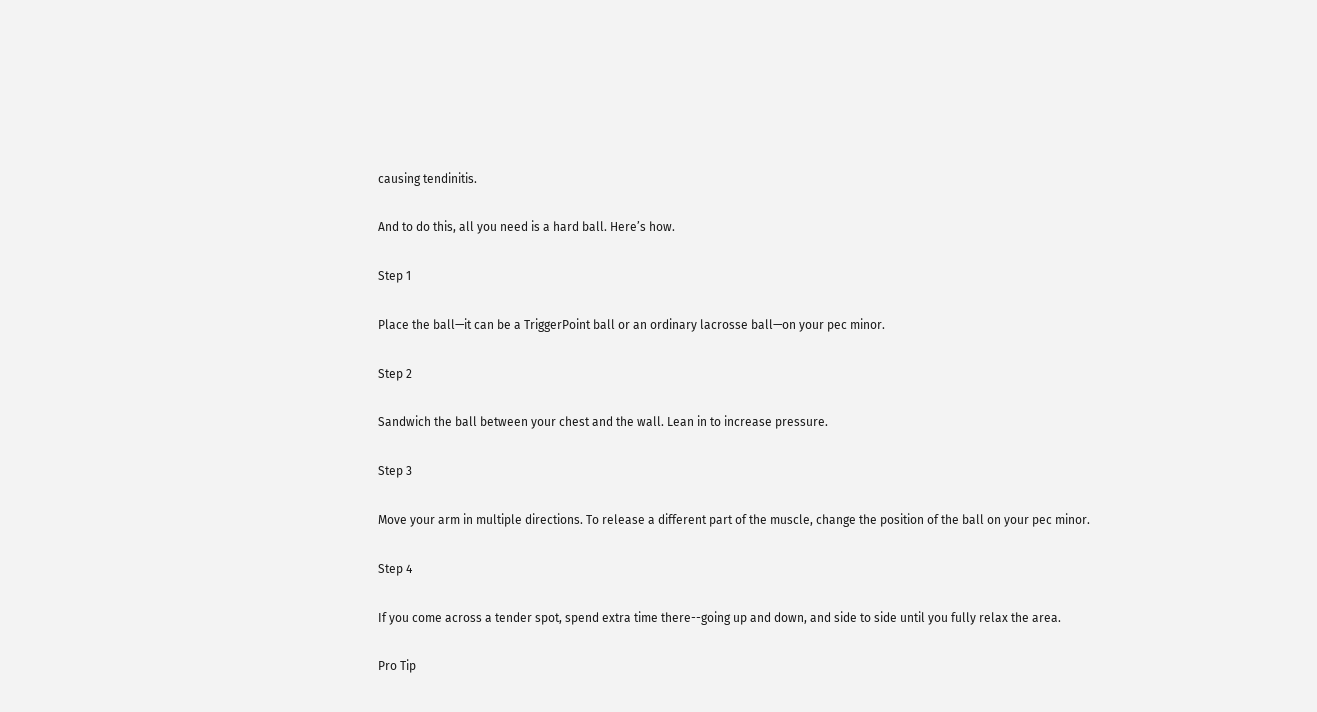causing tendinitis.

And to do this, all you need is a hard ball. Here’s how.

Step 1

Place the ball—it can be a TriggerPoint ball or an ordinary lacrosse ball—on your pec minor.

Step 2

Sandwich the ball between your chest and the wall. Lean in to increase pressure.

Step 3

Move your arm in multiple directions. To release a different part of the muscle, change the position of the ball on your pec minor.

Step 4

If you come across a tender spot, spend extra time there--going up and down, and side to side until you fully relax the area.

Pro Tip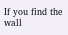If you find the wall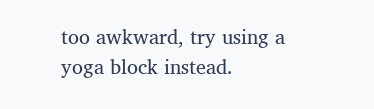too awkward, try using a yoga block instead.